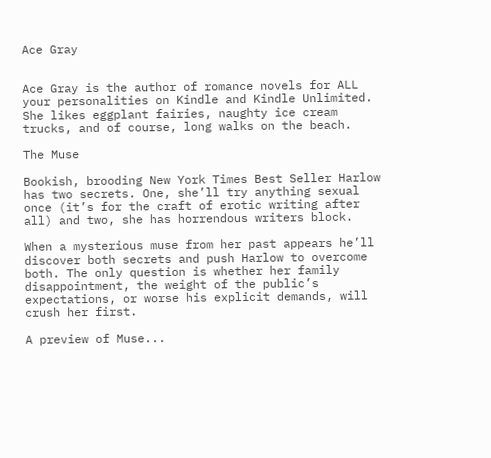Ace Gray


Ace Gray is the author of romance novels for ALL your personalities on Kindle and Kindle Unlimited. She likes eggplant fairies, naughty ice cream trucks, and of course, long walks on the beach.

The Muse

Bookish, brooding New York Times Best Seller Harlow has two secrets. One, she’ll try anything sexual once (it’s for the craft of erotic writing after all) and two, she has horrendous writers block.

When a mysterious muse from her past appears he’ll discover both secrets and push Harlow to overcome both. The only question is whether her family disappointment, the weight of the public’s expectations, or worse his explicit demands, will crush her first.

A preview of Muse...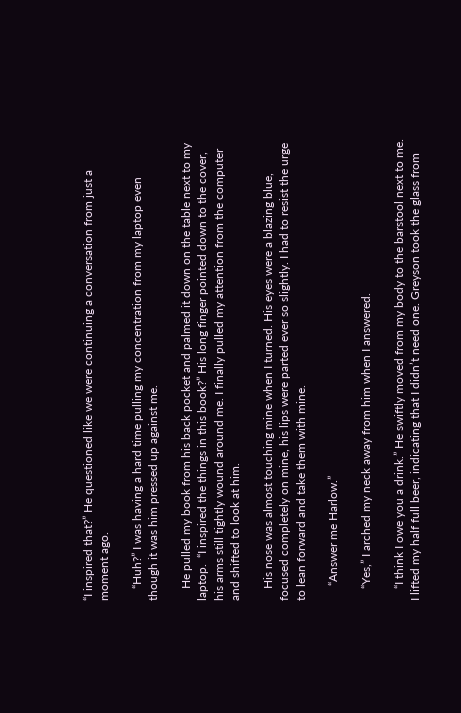“I inspired that?” He questioned like we were continuing a conversation from just a moment ago.

    “Huh?” I was having a hard time pulling my concentration from my laptop even though it was him pressed up against me.

    He pulled my book from his back pocket and palmed it down on the table next to my laptop.  “I inspired the things in this book?” His long finger pointed down to the cover, his arms still tightly wound around me. I finally pulled my attention from the computer and shifted to look at him.

    His nose was almost touching mine when I turned. His eyes were a blazing blue, focused completely on mine, his lips were parted ever so slightly. I had to resist the urge to lean forward and take them with mine.

     “Answer me Harlow.”

    “Yes,” I arched my neck away from him when I answered.

    “I think I owe you a drink.” He swiftly moved from my body to the barstool next to me.  I lifted my half full beer, indicating that I didn’t need one. Greyson took the glass from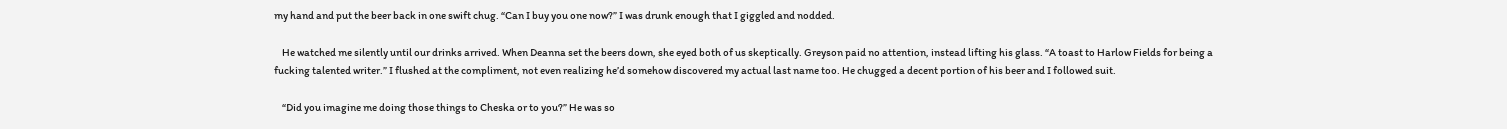my hand and put the beer back in one swift chug. “Can I buy you one now?” I was drunk enough that I giggled and nodded.

    He watched me silently until our drinks arrived. When Deanna set the beers down, she eyed both of us skeptically. Greyson paid no attention, instead lifting his glass. “A toast to Harlow Fields for being a fucking talented writer.” I flushed at the compliment, not even realizing he’d somehow discovered my actual last name too. He chugged a decent portion of his beer and I followed suit.

    “Did you imagine me doing those things to Cheska or to you?” He was so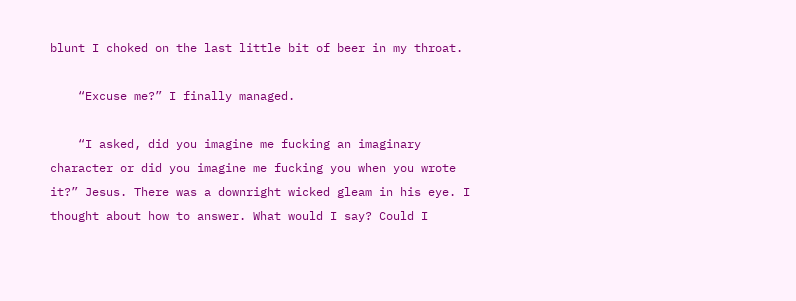blunt I choked on the last little bit of beer in my throat.

    “Excuse me?” I finally managed.

    “I asked, did you imagine me fucking an imaginary character or did you imagine me fucking you when you wrote it?” Jesus. There was a downright wicked gleam in his eye. I thought about how to answer. What would I say? Could I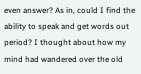even answer? As in, could I find the ability to speak and get words out period? I thought about how my mind had wandered over the old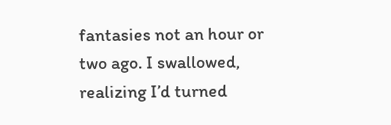fantasies not an hour or two ago. I swallowed, realizing I’d turned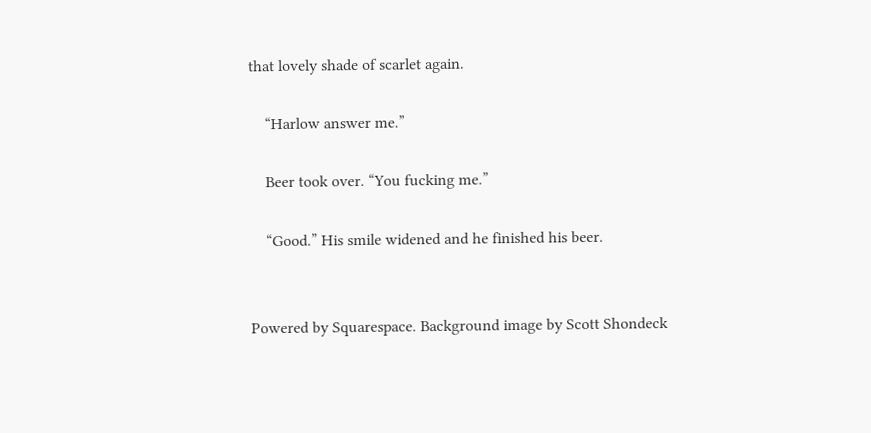that lovely shade of scarlet again.

    “Harlow answer me.”

    Beer took over. “You fucking me.”

    “Good.” His smile widened and he finished his beer.


Powered by Squarespace. Background image by Scott Shondeck